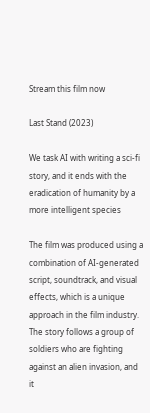Stream this film now

Last Stand (2023)

We task AI with writing a sci-fi story, and it ends with the eradication of humanity by a more intelligent species

The film was produced using a combination of AI-generated script, soundtrack, and visual effects, which is a unique approach in the film industry. The story follows a group of soldiers who are fighting against an alien invasion, and it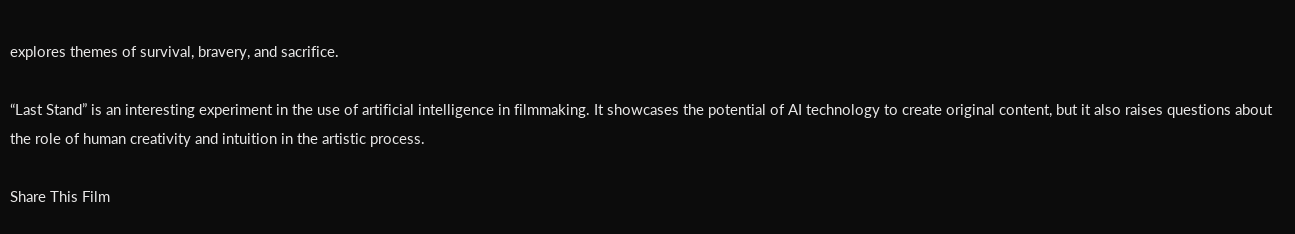explores themes of survival, bravery, and sacrifice.

“Last Stand” is an interesting experiment in the use of artificial intelligence in filmmaking. It showcases the potential of AI technology to create original content, but it also raises questions about the role of human creativity and intuition in the artistic process.

Share This Film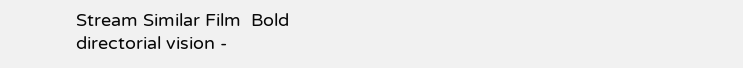Stream Similar Film  Bold directorial vision -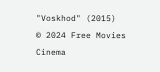"Voskhod" (2015)
© 2024 Free Movies Cinema